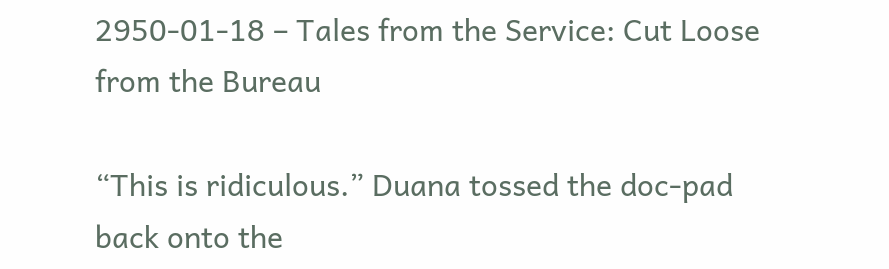2950-01-18 – Tales from the Service: Cut Loose from the Bureau

“This is ridiculous.” Duana tossed the doc-pad back onto the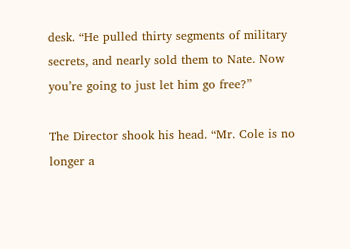desk. “He pulled thirty segments of military secrets, and nearly sold them to Nate. Now you’re going to just let him go free?”

The Director shook his head. “Mr. Cole is no longer a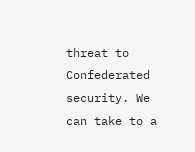threat to Confederated security. We can take to a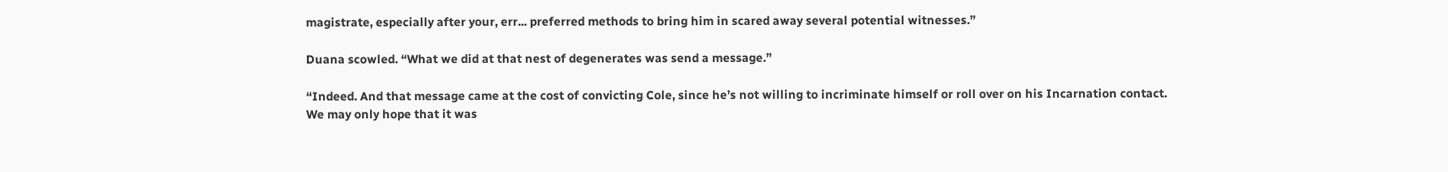magistrate, especially after your, err... preferred methods to bring him in scared away several potential witnesses.”

Duana scowled. “What we did at that nest of degenerates was send a message.”

“Indeed. And that message came at the cost of convicting Cole, since he’s not willing to incriminate himself or roll over on his Incarnation contact. We may only hope that it was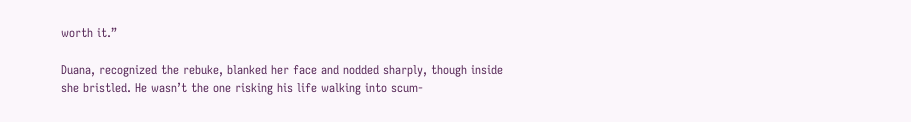worth it.”

Duana, recognized the rebuke, blanked her face and nodded sharply, though inside she bristled. He wasn’t the one risking his life walking into scum-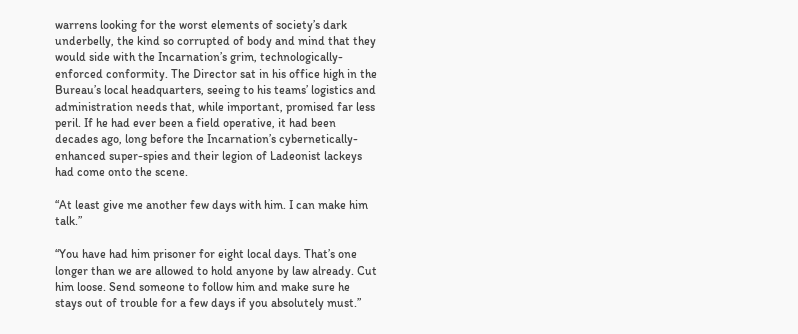warrens looking for the worst elements of society’s dark underbelly, the kind so corrupted of body and mind that they would side with the Incarnation’s grim, technologically-enforced conformity. The Director sat in his office high in the Bureau’s local headquarters, seeing to his teams’ logistics and administration needs that, while important, promised far less peril. If he had ever been a field operative, it had been decades ago, long before the Incarnation’s cybernetically-enhanced super-spies and their legion of Ladeonist lackeys had come onto the scene.

“At least give me another few days with him. I can make him talk.”

“You have had him prisoner for eight local days. That’s one longer than we are allowed to hold anyone by law already. Cut him loose. Send someone to follow him and make sure he stays out of trouble for a few days if you absolutely must.”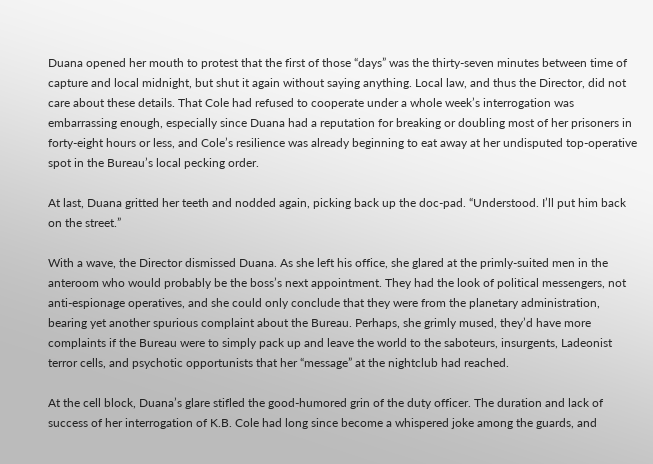Duana opened her mouth to protest that the first of those “days” was the thirty-seven minutes between time of capture and local midnight, but shut it again without saying anything. Local law, and thus the Director, did not care about these details. That Cole had refused to cooperate under a whole week’s interrogation was embarrassing enough, especially since Duana had a reputation for breaking or doubling most of her prisoners in forty-eight hours or less, and Cole’s resilience was already beginning to eat away at her undisputed top-operative spot in the Bureau’s local pecking order.

At last, Duana gritted her teeth and nodded again, picking back up the doc-pad. “Understood. I’ll put him back on the street.”

With a wave, the Director dismissed Duana. As she left his office, she glared at the primly-suited men in the anteroom who would probably be the boss’s next appointment. They had the look of political messengers, not anti-espionage operatives, and she could only conclude that they were from the planetary administration, bearing yet another spurious complaint about the Bureau. Perhaps, she grimly mused, they’d have more complaints if the Bureau were to simply pack up and leave the world to the saboteurs, insurgents, Ladeonist terror cells, and psychotic opportunists that her “message” at the nightclub had reached.

At the cell block, Duana’s glare stifled the good-humored grin of the duty officer. The duration and lack of success of her interrogation of K.B. Cole had long since become a whispered joke among the guards, and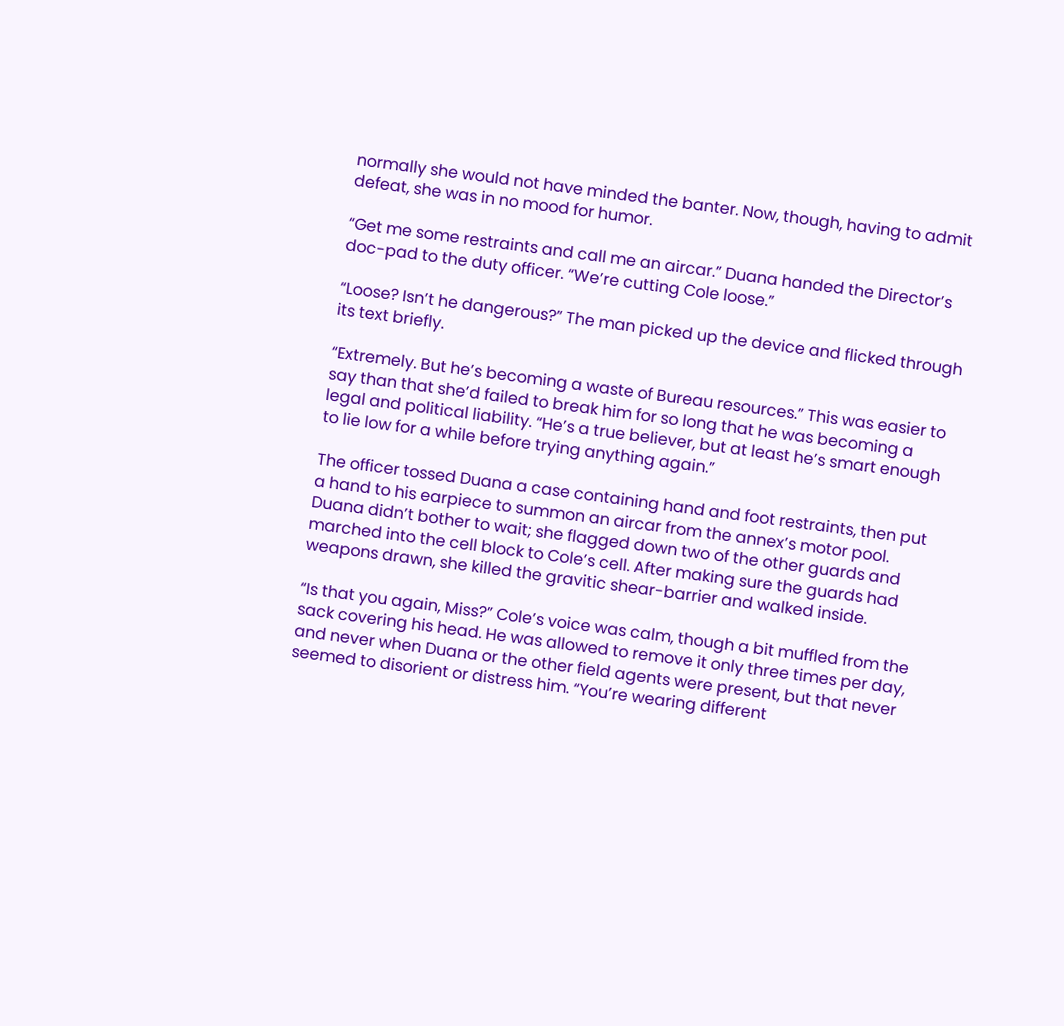normally she would not have minded the banter. Now, though, having to admit defeat, she was in no mood for humor.

“Get me some restraints and call me an aircar.” Duana handed the Director’s doc-pad to the duty officer. “We’re cutting Cole loose.”

“Loose? Isn’t he dangerous?” The man picked up the device and flicked through its text briefly.

“Extremely. But he’s becoming a waste of Bureau resources.” This was easier to say than that she’d failed to break him for so long that he was becoming a legal and political liability. “He’s a true believer, but at least he’s smart enough to lie low for a while before trying anything again.”

The officer tossed Duana a case containing hand and foot restraints, then put a hand to his earpiece to summon an aircar from the annex’s motor pool. Duana didn’t bother to wait; she flagged down two of the other guards and marched into the cell block to Cole’s cell. After making sure the guards had weapons drawn, she killed the gravitic shear-barrier and walked inside.

“Is that you again, Miss?” Cole’s voice was calm, though a bit muffled from the sack covering his head. He was allowed to remove it only three times per day, and never when Duana or the other field agents were present, but that never seemed to disorient or distress him. “You’re wearing different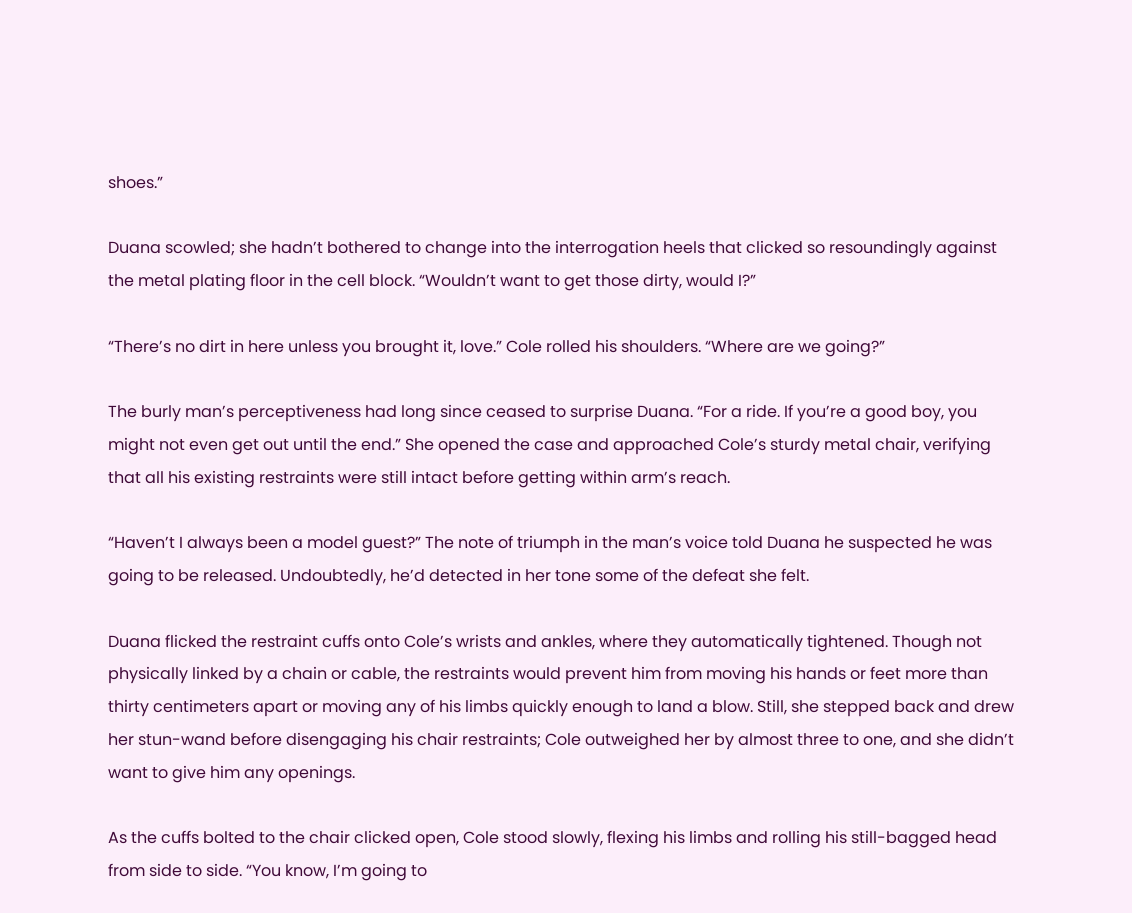shoes.”

Duana scowled; she hadn’t bothered to change into the interrogation heels that clicked so resoundingly against the metal plating floor in the cell block. “Wouldn’t want to get those dirty, would I?”

“There’s no dirt in here unless you brought it, love.” Cole rolled his shoulders. “Where are we going?”

The burly man’s perceptiveness had long since ceased to surprise Duana. “For a ride. If you’re a good boy, you might not even get out until the end.” She opened the case and approached Cole’s sturdy metal chair, verifying that all his existing restraints were still intact before getting within arm’s reach.

“Haven’t I always been a model guest?” The note of triumph in the man’s voice told Duana he suspected he was going to be released. Undoubtedly, he’d detected in her tone some of the defeat she felt.

Duana flicked the restraint cuffs onto Cole’s wrists and ankles, where they automatically tightened. Though not physically linked by a chain or cable, the restraints would prevent him from moving his hands or feet more than thirty centimeters apart or moving any of his limbs quickly enough to land a blow. Still, she stepped back and drew her stun-wand before disengaging his chair restraints; Cole outweighed her by almost three to one, and she didn’t want to give him any openings.

As the cuffs bolted to the chair clicked open, Cole stood slowly, flexing his limbs and rolling his still-bagged head from side to side. “You know, I’m going to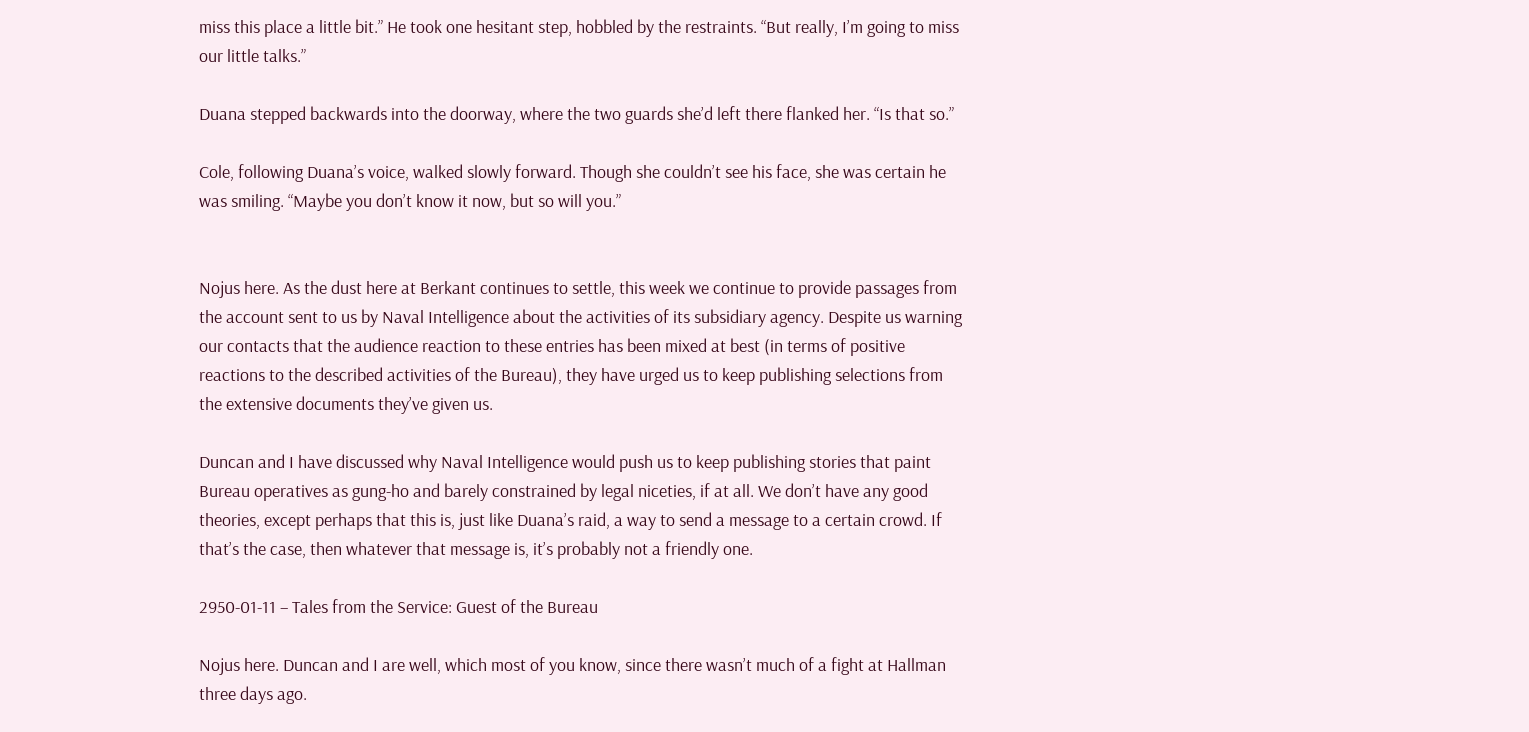miss this place a little bit.” He took one hesitant step, hobbled by the restraints. “But really, I’m going to miss our little talks.”

Duana stepped backwards into the doorway, where the two guards she’d left there flanked her. “Is that so.”

Cole, following Duana’s voice, walked slowly forward. Though she couldn’t see his face, she was certain he was smiling. “Maybe you don’t know it now, but so will you.”


Nojus here. As the dust here at Berkant continues to settle, this week we continue to provide passages from the account sent to us by Naval Intelligence about the activities of its subsidiary agency. Despite us warning our contacts that the audience reaction to these entries has been mixed at best (in terms of positive reactions to the described activities of the Bureau), they have urged us to keep publishing selections from the extensive documents they’ve given us.

Duncan and I have discussed why Naval Intelligence would push us to keep publishing stories that paint Bureau operatives as gung-ho and barely constrained by legal niceties, if at all. We don’t have any good theories, except perhaps that this is, just like Duana’s raid, a way to send a message to a certain crowd. If that’s the case, then whatever that message is, it’s probably not a friendly one.

2950-01-11 – Tales from the Service: Guest of the Bureau

Nojus here. Duncan and I are well, which most of you know, since there wasn’t much of a fight at Hallman three days ago.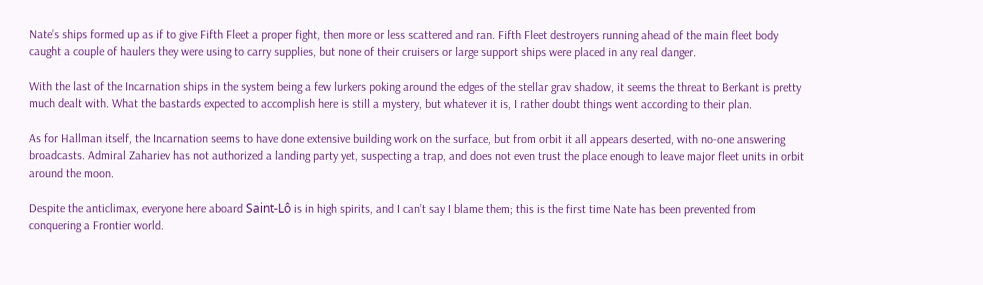Nate’s ships formed up as if to give Fifth Fleet a proper fight, then more or less scattered and ran. Fifth Fleet destroyers running ahead of the main fleet body caught a couple of haulers they were using to carry supplies, but none of their cruisers or large support ships were placed in any real danger.

With the last of the Incarnation ships in the system being a few lurkers poking around the edges of the stellar grav shadow, it seems the threat to Berkant is pretty much dealt with. What the bastards expected to accomplish here is still a mystery, but whatever it is, I rather doubt things went according to their plan.

As for Hallman itself, the Incarnation seems to have done extensive building work on the surface, but from orbit it all appears deserted, with no-one answering broadcasts. Admiral Zahariev has not authorized a landing party yet, suspecting a trap, and does not even trust the place enough to leave major fleet units in orbit around the moon.

Despite the anticlimax, everyone here aboard Saint-Lô is in high spirits, and I can’t say I blame them; this is the first time Nate has been prevented from conquering a Frontier world.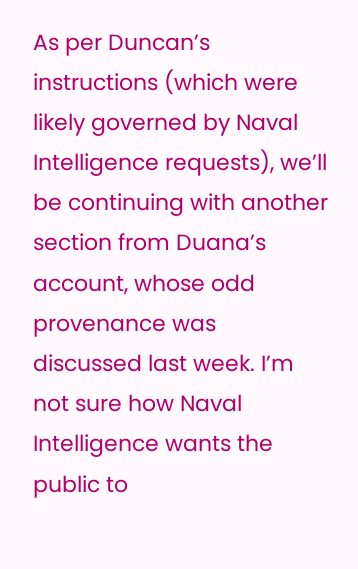As per Duncan’s instructions (which were likely governed by Naval Intelligence requests), we’ll be continuing with another section from Duana’s account, whose odd provenance was discussed last week. I’m not sure how Naval Intelligence wants the public to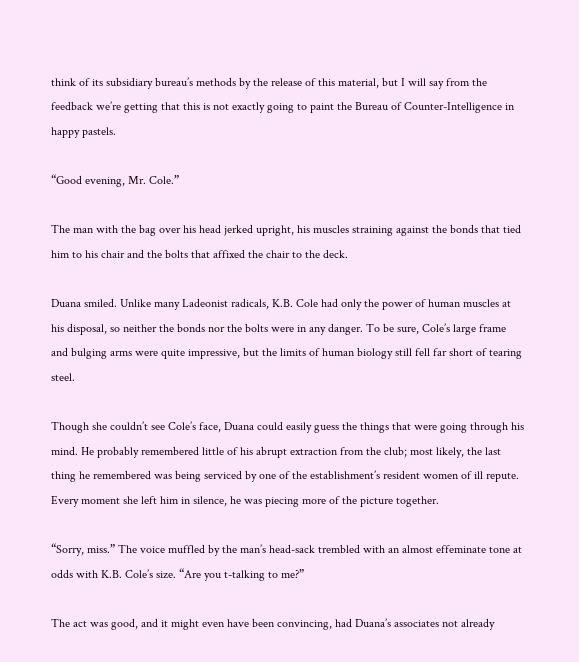think of its subsidiary bureau’s methods by the release of this material, but I will say from the feedback we’re getting that this is not exactly going to paint the Bureau of Counter-Intelligence in happy pastels.

“Good evening, Mr. Cole.”

The man with the bag over his head jerked upright, his muscles straining against the bonds that tied him to his chair and the bolts that affixed the chair to the deck.

Duana smiled. Unlike many Ladeonist radicals, K.B. Cole had only the power of human muscles at his disposal, so neither the bonds nor the bolts were in any danger. To be sure, Cole’s large frame and bulging arms were quite impressive, but the limits of human biology still fell far short of tearing steel.

Though she couldn’t see Cole’s face, Duana could easily guess the things that were going through his mind. He probably remembered little of his abrupt extraction from the club; most likely, the last thing he remembered was being serviced by one of the establishment’s resident women of ill repute. Every moment she left him in silence, he was piecing more of the picture together.

“Sorry, miss.” The voice muffled by the man’s head-sack trembled with an almost effeminate tone at odds with K.B. Cole’s size. “Are you t-talking to me?”

The act was good, and it might even have been convincing, had Duana’s associates not already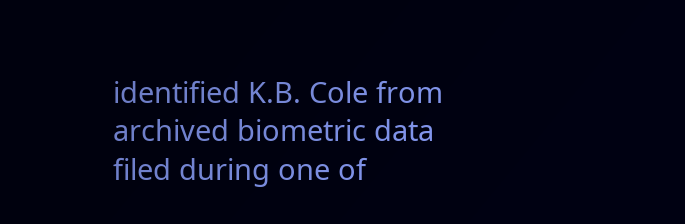identified K.B. Cole from archived biometric data filed during one of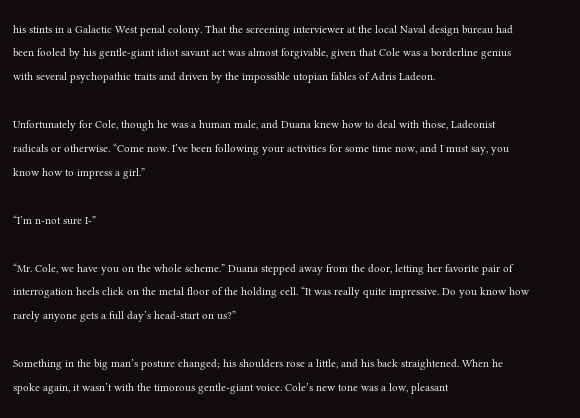his stints in a Galactic West penal colony. That the screening interviewer at the local Naval design bureau had been fooled by his gentle-giant idiot savant act was almost forgivable, given that Cole was a borderline genius with several psychopathic traits and driven by the impossible utopian fables of Adris Ladeon.

Unfortunately for Cole, though he was a human male, and Duana knew how to deal with those, Ladeonist radicals or otherwise. “Come now. I’ve been following your activities for some time now, and I must say, you know how to impress a girl.”

“I’m n-not sure I-”

“Mr. Cole, we have you on the whole scheme.” Duana stepped away from the door, letting her favorite pair of interrogation heels click on the metal floor of the holding cell. “It was really quite impressive. Do you know how rarely anyone gets a full day’s head-start on us?”

Something in the big man’s posture changed; his shoulders rose a little, and his back straightened. When he spoke again, it wasn’t with the timorous gentle-giant voice. Cole’s new tone was a low, pleasant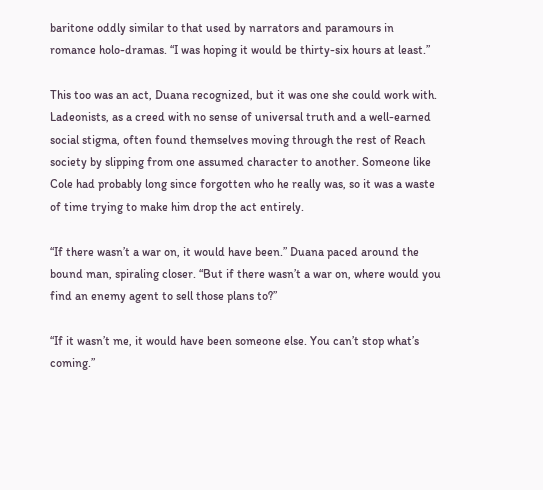baritone oddly similar to that used by narrators and paramours in romance holo-dramas. “I was hoping it would be thirty-six hours at least.”

This too was an act, Duana recognized, but it was one she could work with. Ladeonists, as a creed with no sense of universal truth and a well-earned social stigma, often found themselves moving through the rest of Reach society by slipping from one assumed character to another. Someone like Cole had probably long since forgotten who he really was, so it was a waste of time trying to make him drop the act entirely.

“If there wasn’t a war on, it would have been.” Duana paced around the bound man, spiraling closer. “But if there wasn’t a war on, where would you find an enemy agent to sell those plans to?”

“If it wasn’t me, it would have been someone else. You can’t stop what’s coming.”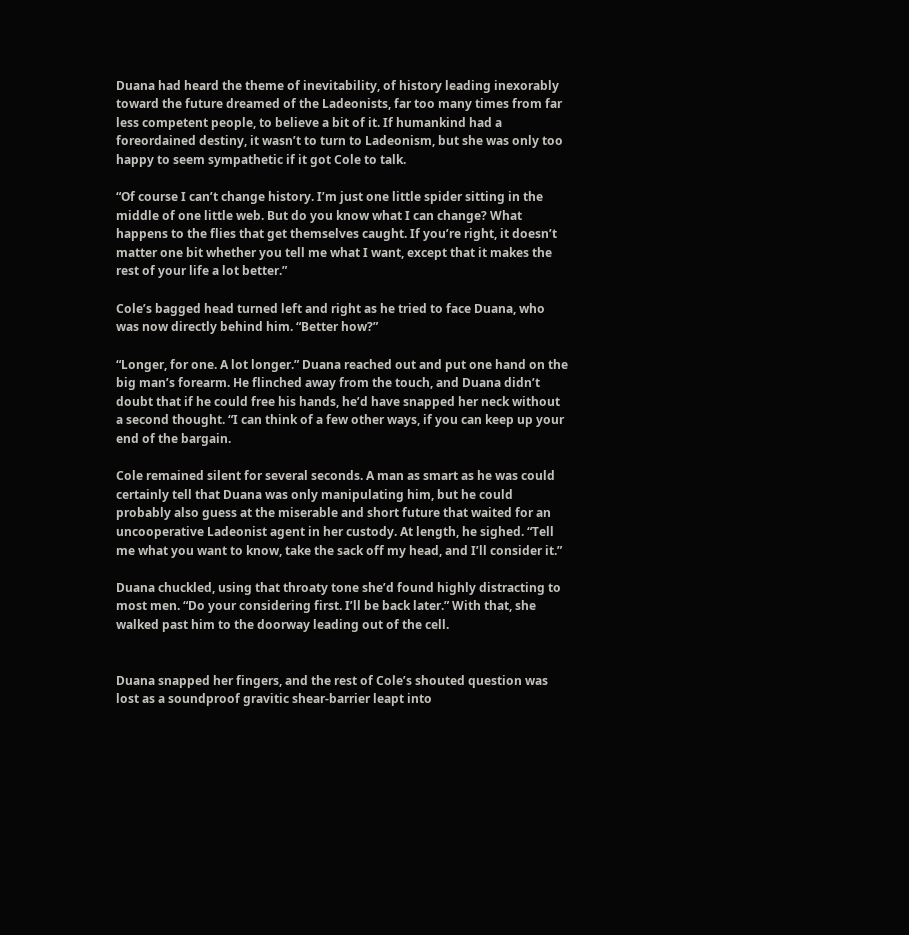Duana had heard the theme of inevitability, of history leading inexorably toward the future dreamed of the Ladeonists, far too many times from far less competent people, to believe a bit of it. If humankind had a foreordained destiny, it wasn’t to turn to Ladeonism, but she was only too happy to seem sympathetic if it got Cole to talk.

“Of course I can’t change history. I’m just one little spider sitting in the middle of one little web. But do you know what I can change? What happens to the flies that get themselves caught. If you’re right, it doesn’t matter one bit whether you tell me what I want, except that it makes the rest of your life a lot better.”

Cole’s bagged head turned left and right as he tried to face Duana, who was now directly behind him. “Better how?”

“Longer, for one. A lot longer.” Duana reached out and put one hand on the big man’s forearm. He flinched away from the touch, and Duana didn’t doubt that if he could free his hands, he’d have snapped her neck without a second thought. “I can think of a few other ways, if you can keep up your end of the bargain.

Cole remained silent for several seconds. A man as smart as he was could certainly tell that Duana was only manipulating him, but he could probably also guess at the miserable and short future that waited for an uncooperative Ladeonist agent in her custody. At length, he sighed. “Tell me what you want to know, take the sack off my head, and I’ll consider it.”

Duana chuckled, using that throaty tone she’d found highly distracting to most men. “Do your considering first. I’ll be back later.” With that, she walked past him to the doorway leading out of the cell.


Duana snapped her fingers, and the rest of Cole’s shouted question was lost as a soundproof gravitic shear-barrier leapt into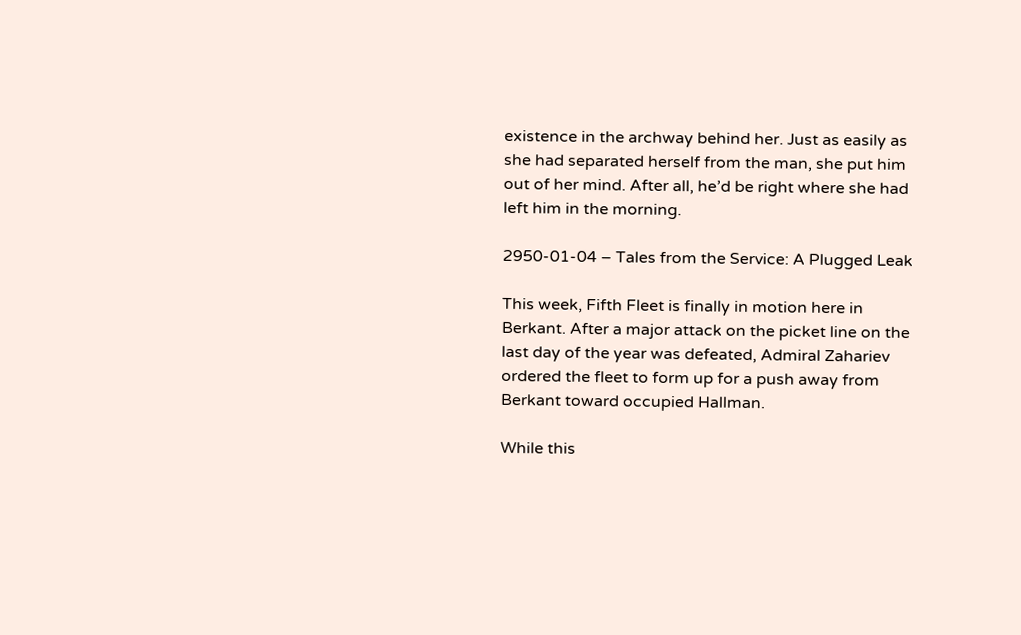existence in the archway behind her. Just as easily as she had separated herself from the man, she put him out of her mind. After all, he’d be right where she had left him in the morning.

2950-01-04 – Tales from the Service: A Plugged Leak

This week, Fifth Fleet is finally in motion here in Berkant. After a major attack on the picket line on the last day of the year was defeated, Admiral Zahariev ordered the fleet to form up for a push away from Berkant toward occupied Hallman.

While this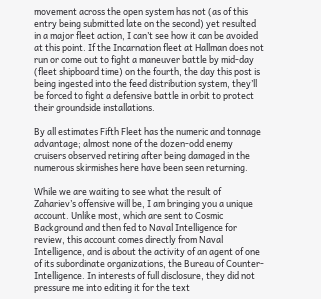movement across the open system has not (as of this entry being submitted late on the second) yet resulted in a major fleet action, I can’t see how it can be avoided at this point. If the Incarnation fleet at Hallman does not run or come out to fight a maneuver battle by mid-day (fleet shipboard time) on the fourth, the day this post is being ingested into the feed distribution system, they’ll be forced to fight a defensive battle in orbit to protect their groundside installations.

By all estimates Fifth Fleet has the numeric and tonnage advantage; almost none of the dozen-odd enemy cruisers observed retiring after being damaged in the numerous skirmishes here have been seen returning.

While we are waiting to see what the result of Zahariev’s offensive will be, I am bringing you a unique account. Unlike most, which are sent to Cosmic Background and then fed to Naval Intelligence for review, this account comes directly from Naval Intelligence, and is about the activity of an agent of one of its subordinate organizations, the Bureau of Counter-Intelligence. In interests of full disclosure, they did not pressure me into editing it for the text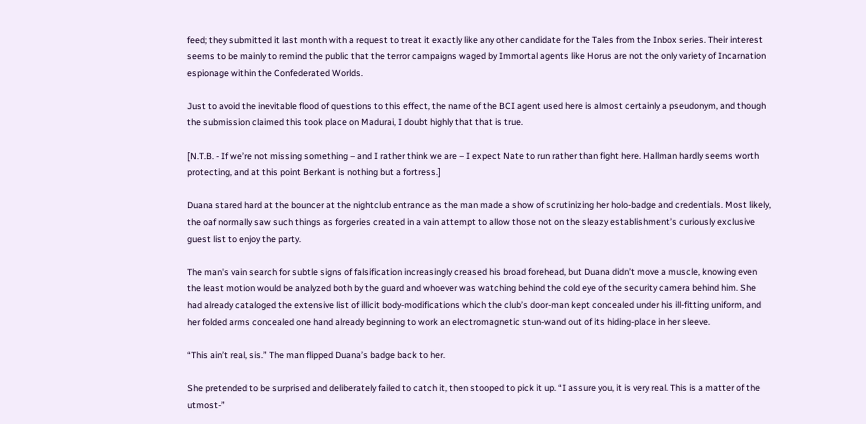feed; they submitted it last month with a request to treat it exactly like any other candidate for the Tales from the Inbox series. Their interest seems to be mainly to remind the public that the terror campaigns waged by Immortal agents like Horus are not the only variety of Incarnation espionage within the Confederated Worlds.

Just to avoid the inevitable flood of questions to this effect, the name of the BCI agent used here is almost certainly a pseudonym, and though the submission claimed this took place on Madurai, I doubt highly that that is true.

[N.T.B. - If we’re not missing something – and I rather think we are – I expect Nate to run rather than fight here. Hallman hardly seems worth protecting, and at this point Berkant is nothing but a fortress.]

Duana stared hard at the bouncer at the nightclub entrance as the man made a show of scrutinizing her holo-badge and credentials. Most likely, the oaf normally saw such things as forgeries created in a vain attempt to allow those not on the sleazy establishment’s curiously exclusive guest list to enjoy the party.

The man's vain search for subtle signs of falsification increasingly creased his broad forehead, but Duana didn’t move a muscle, knowing even the least motion would be analyzed both by the guard and whoever was watching behind the cold eye of the security camera behind him. She had already cataloged the extensive list of illicit body-modifications which the club’s door-man kept concealed under his ill-fitting uniform, and her folded arms concealed one hand already beginning to work an electromagnetic stun-wand out of its hiding-place in her sleeve.

“This ain’t real, sis.” The man flipped Duana’s badge back to her.

She pretended to be surprised and deliberately failed to catch it, then stooped to pick it up. “I assure you, it is very real. This is a matter of the utmost-”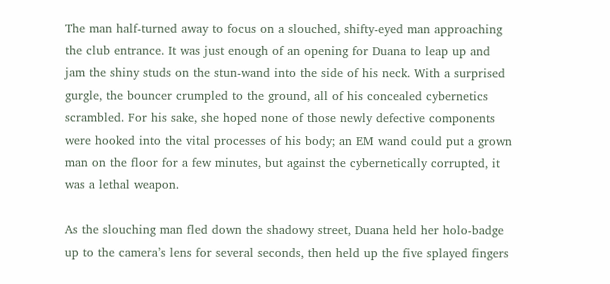The man half-turned away to focus on a slouched, shifty-eyed man approaching the club entrance. It was just enough of an opening for Duana to leap up and jam the shiny studs on the stun-wand into the side of his neck. With a surprised gurgle, the bouncer crumpled to the ground, all of his concealed cybernetics scrambled. For his sake, she hoped none of those newly defective components were hooked into the vital processes of his body; an EM wand could put a grown man on the floor for a few minutes, but against the cybernetically corrupted, it was a lethal weapon.

As the slouching man fled down the shadowy street, Duana held her holo-badge up to the camera’s lens for several seconds, then held up the five splayed fingers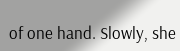of one hand. Slowly, she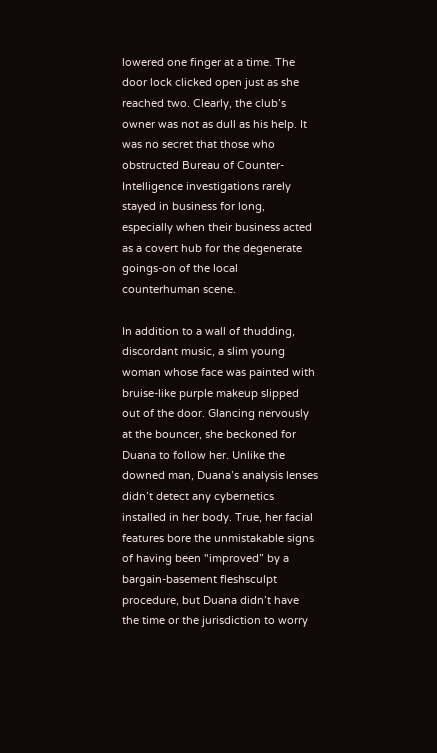lowered one finger at a time. The door lock clicked open just as she reached two. Clearly, the club’s owner was not as dull as his help. It was no secret that those who obstructed Bureau of Counter-Intelligence investigations rarely stayed in business for long, especially when their business acted as a covert hub for the degenerate goings-on of the local counterhuman scene.

In addition to a wall of thudding, discordant music, a slim young woman whose face was painted with bruise-like purple makeup slipped out of the door. Glancing nervously at the bouncer, she beckoned for Duana to follow her. Unlike the downed man, Duana’s analysis lenses didn’t detect any cybernetics installed in her body. True, her facial features bore the unmistakable signs of having been "improved” by a bargain-basement fleshsculpt procedure, but Duana didn’t have the time or the jurisdiction to worry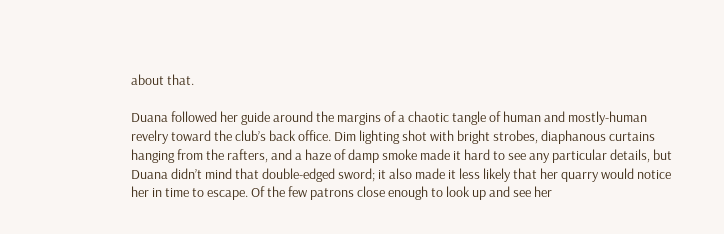about that.

Duana followed her guide around the margins of a chaotic tangle of human and mostly-human revelry toward the club’s back office. Dim lighting shot with bright strobes, diaphanous curtains hanging from the rafters, and a haze of damp smoke made it hard to see any particular details, but Duana didn’t mind that double-edged sword; it also made it less likely that her quarry would notice her in time to escape. Of the few patrons close enough to look up and see her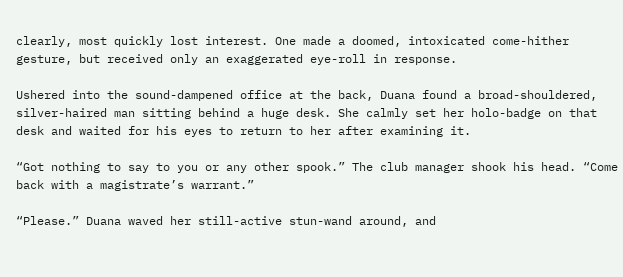clearly, most quickly lost interest. One made a doomed, intoxicated come-hither gesture, but received only an exaggerated eye-roll in response.

Ushered into the sound-dampened office at the back, Duana found a broad-shouldered, silver-haired man sitting behind a huge desk. She calmly set her holo-badge on that desk and waited for his eyes to return to her after examining it.

“Got nothing to say to you or any other spook.” The club manager shook his head. “Come back with a magistrate’s warrant.”

“Please.” Duana waved her still-active stun-wand around, and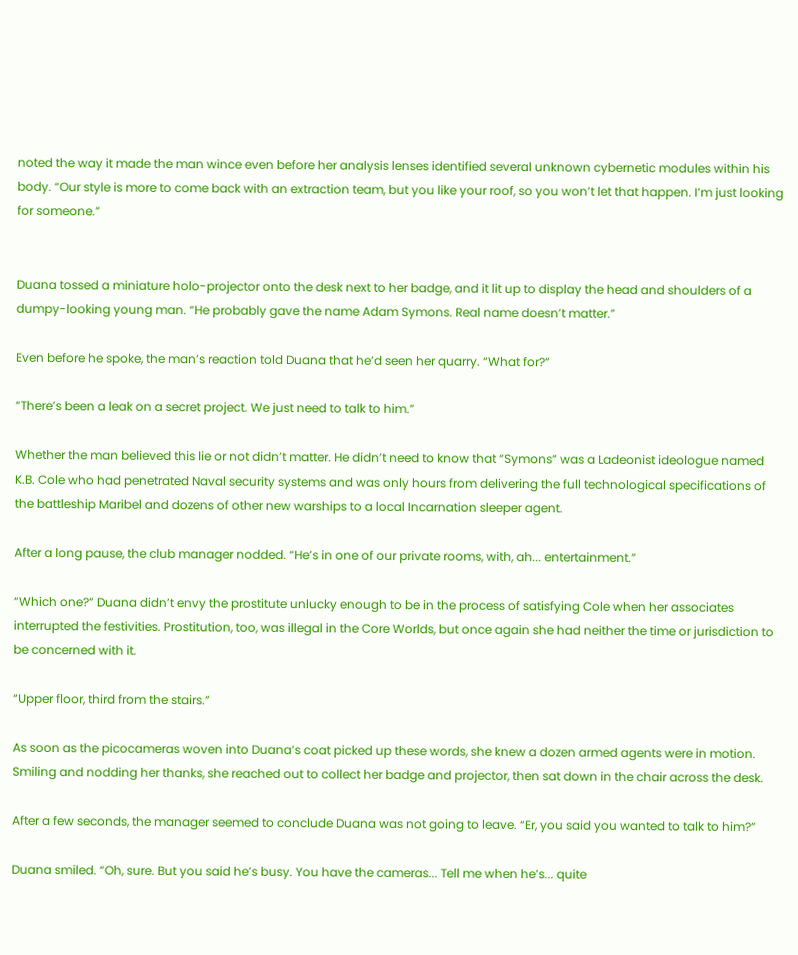noted the way it made the man wince even before her analysis lenses identified several unknown cybernetic modules within his body. “Our style is more to come back with an extraction team, but you like your roof, so you won’t let that happen. I’m just looking for someone.”


Duana tossed a miniature holo-projector onto the desk next to her badge, and it lit up to display the head and shoulders of a dumpy-looking young man. “He probably gave the name Adam Symons. Real name doesn’t matter.”

Even before he spoke, the man’s reaction told Duana that he’d seen her quarry. “What for?”

“There’s been a leak on a secret project. We just need to talk to him.”

Whether the man believed this lie or not didn’t matter. He didn’t need to know that “Symons” was a Ladeonist ideologue named K.B. Cole who had penetrated Naval security systems and was only hours from delivering the full technological specifications of the battleship Maribel and dozens of other new warships to a local Incarnation sleeper agent.

After a long pause, the club manager nodded. “He’s in one of our private rooms, with, ah... entertainment.”

“Which one?” Duana didn’t envy the prostitute unlucky enough to be in the process of satisfying Cole when her associates interrupted the festivities. Prostitution, too, was illegal in the Core Worlds, but once again she had neither the time or jurisdiction to be concerned with it.

“Upper floor, third from the stairs.”

As soon as the picocameras woven into Duana’s coat picked up these words, she knew a dozen armed agents were in motion. Smiling and nodding her thanks, she reached out to collect her badge and projector, then sat down in the chair across the desk.

After a few seconds, the manager seemed to conclude Duana was not going to leave. “Er, you said you wanted to talk to him?”

Duana smiled. “Oh, sure. But you said he’s busy. You have the cameras... Tell me when he’s... quite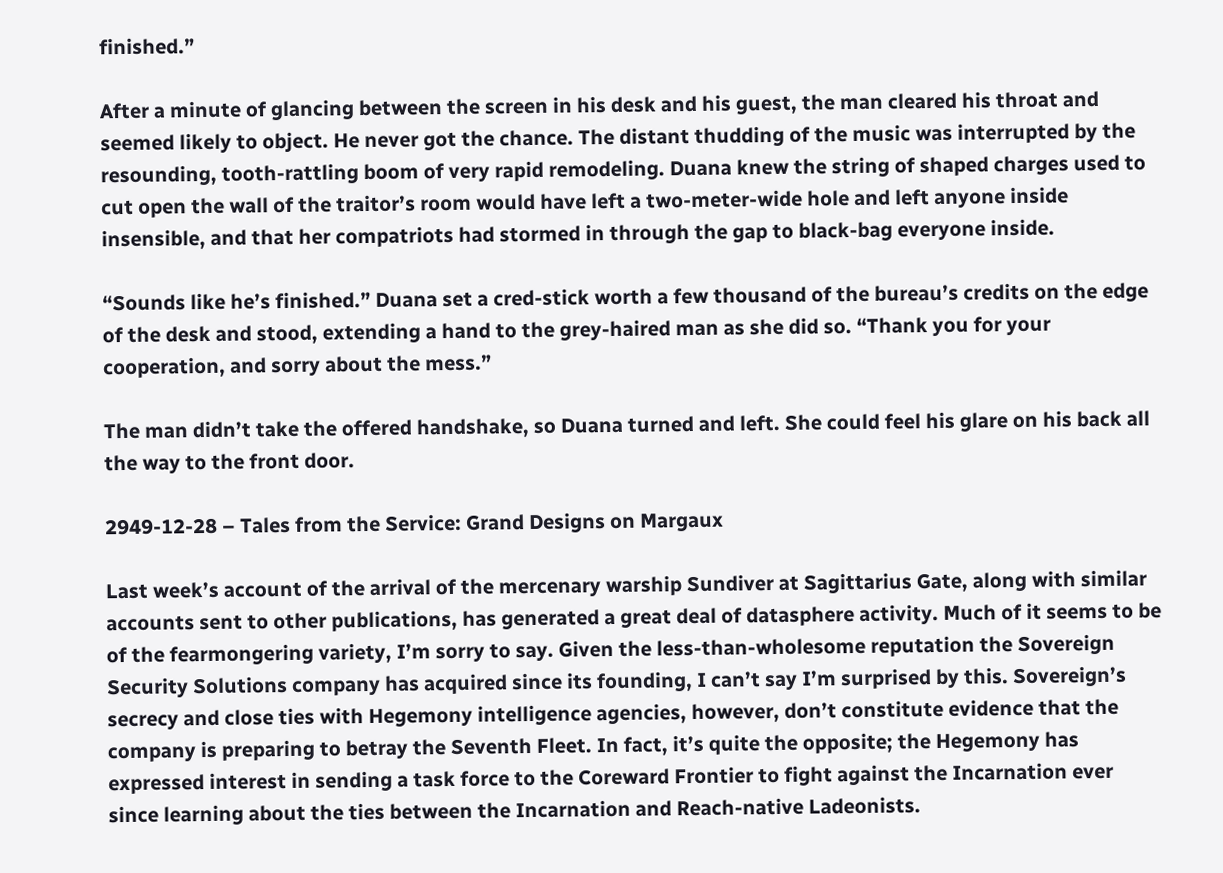finished.”

After a minute of glancing between the screen in his desk and his guest, the man cleared his throat and seemed likely to object. He never got the chance. The distant thudding of the music was interrupted by the resounding, tooth-rattling boom of very rapid remodeling. Duana knew the string of shaped charges used to cut open the wall of the traitor’s room would have left a two-meter-wide hole and left anyone inside insensible, and that her compatriots had stormed in through the gap to black-bag everyone inside.

“Sounds like he’s finished.” Duana set a cred-stick worth a few thousand of the bureau’s credits on the edge of the desk and stood, extending a hand to the grey-haired man as she did so. “Thank you for your cooperation, and sorry about the mess.”

The man didn’t take the offered handshake, so Duana turned and left. She could feel his glare on his back all the way to the front door.

2949-12-28 – Tales from the Service: Grand Designs on Margaux

Last week’s account of the arrival of the mercenary warship Sundiver at Sagittarius Gate, along with similar accounts sent to other publications, has generated a great deal of datasphere activity. Much of it seems to be of the fearmongering variety, I’m sorry to say. Given the less-than-wholesome reputation the Sovereign Security Solutions company has acquired since its founding, I can’t say I’m surprised by this. Sovereign’s secrecy and close ties with Hegemony intelligence agencies, however, don’t constitute evidence that the company is preparing to betray the Seventh Fleet. In fact, it’s quite the opposite; the Hegemony has expressed interest in sending a task force to the Coreward Frontier to fight against the Incarnation ever since learning about the ties between the Incarnation and Reach-native Ladeonists.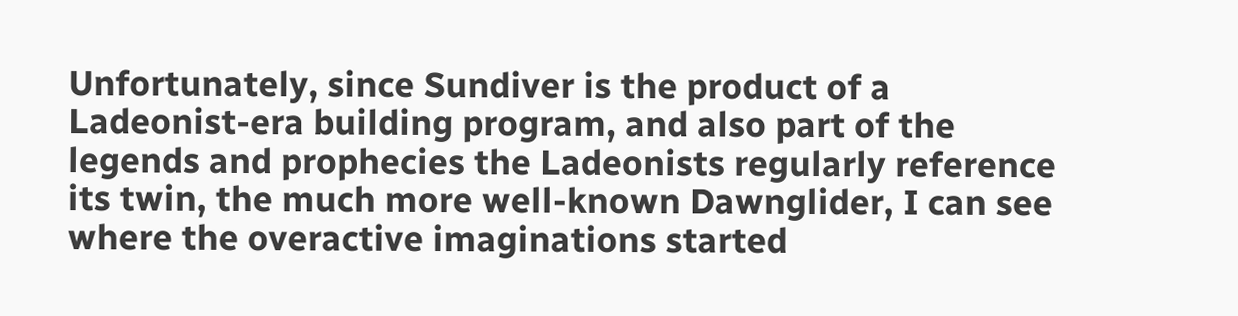Unfortunately, since Sundiver is the product of a Ladeonist-era building program, and also part of the legends and prophecies the Ladeonists regularly reference its twin, the much more well-known Dawnglider, I can see where the overactive imaginations started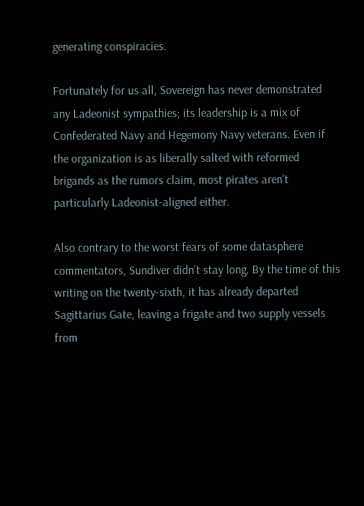generating conspiracies.

Fortunately for us all, Sovereign has never demonstrated any Ladeonist sympathies; its leadership is a mix of Confederated Navy and Hegemony Navy veterans. Even if the organization is as liberally salted with reformed brigands as the rumors claim, most pirates aren’t particularly Ladeonist-aligned either.

Also contrary to the worst fears of some datasphere commentators, Sundiver didn’t stay long. By the time of this writing on the twenty-sixth, it has already departed Sagittarius Gate, leaving a frigate and two supply vessels from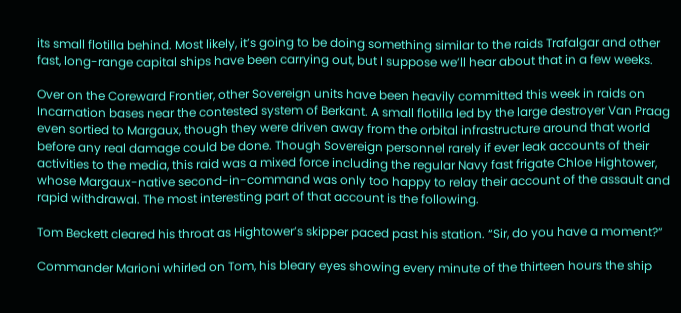its small flotilla behind. Most likely, it’s going to be doing something similar to the raids Trafalgar and other fast, long-range capital ships have been carrying out, but I suppose we’ll hear about that in a few weeks.

Over on the Coreward Frontier, other Sovereign units have been heavily committed this week in raids on Incarnation bases near the contested system of Berkant. A small flotilla led by the large destroyer Van Praag even sortied to Margaux, though they were driven away from the orbital infrastructure around that world before any real damage could be done. Though Sovereign personnel rarely if ever leak accounts of their activities to the media, this raid was a mixed force including the regular Navy fast frigate Chloe Hightower, whose Margaux-native second-in-command was only too happy to relay their account of the assault and rapid withdrawal. The most interesting part of that account is the following.

Tom Beckett cleared his throat as Hightower’s skipper paced past his station. “Sir, do you have a moment?”

Commander Marioni whirled on Tom, his bleary eyes showing every minute of the thirteen hours the ship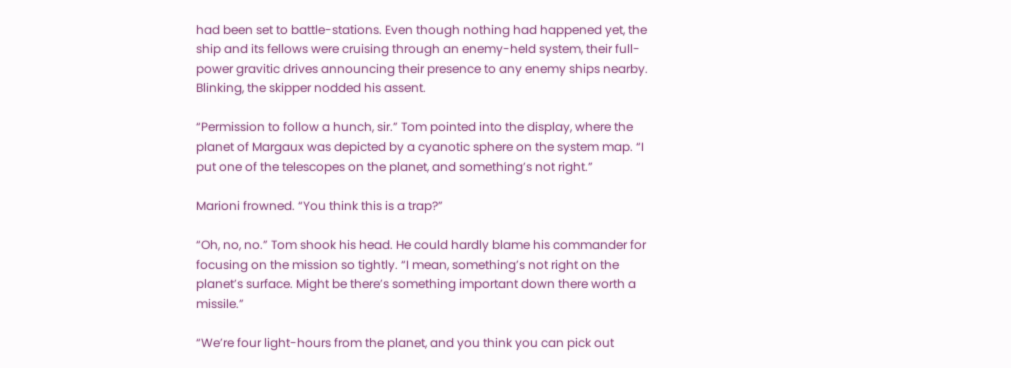had been set to battle-stations. Even though nothing had happened yet, the ship and its fellows were cruising through an enemy-held system, their full-power gravitic drives announcing their presence to any enemy ships nearby. Blinking, the skipper nodded his assent.

“Permission to follow a hunch, sir.” Tom pointed into the display, where the planet of Margaux was depicted by a cyanotic sphere on the system map. “I put one of the telescopes on the planet, and something’s not right.”

Marioni frowned. “You think this is a trap?”

“Oh, no, no.” Tom shook his head. He could hardly blame his commander for focusing on the mission so tightly. “I mean, something’s not right on the planet’s surface. Might be there’s something important down there worth a missile.”

“We’re four light-hours from the planet, and you think you can pick out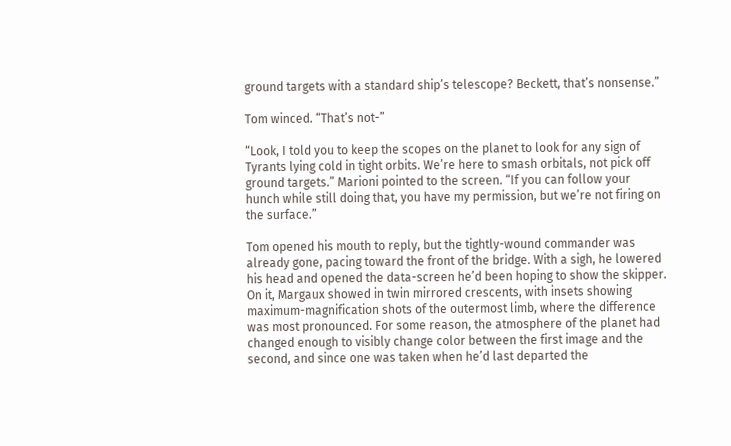ground targets with a standard ship’s telescope? Beckett, that’s nonsense.”

Tom winced. “That’s not-”

“Look, I told you to keep the scopes on the planet to look for any sign of Tyrants lying cold in tight orbits. We’re here to smash orbitals, not pick off ground targets.” Marioni pointed to the screen. “If you can follow your hunch while still doing that, you have my permission, but we’re not firing on the surface.”

Tom opened his mouth to reply, but the tightly-wound commander was already gone, pacing toward the front of the bridge. With a sigh, he lowered his head and opened the data-screen he’d been hoping to show the skipper. On it, Margaux showed in twin mirrored crescents, with insets showing maximum-magnification shots of the outermost limb, where the difference was most pronounced. For some reason, the atmosphere of the planet had changed enough to visibly change color between the first image and the second, and since one was taken when he’d last departed the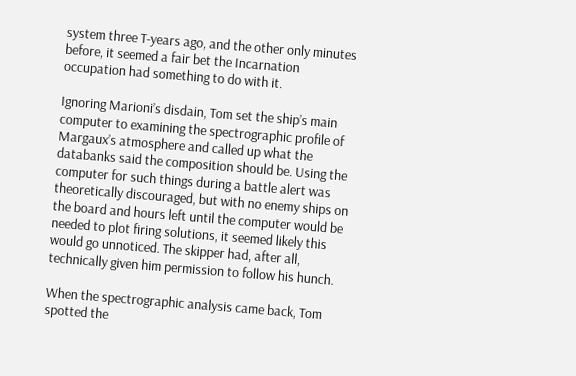system three T-years ago, and the other only minutes before, it seemed a fair bet the Incarnation occupation had something to do with it.

Ignoring Marioni’s disdain, Tom set the ship’s main computer to examining the spectrographic profile of Margaux’s atmosphere and called up what the databanks said the composition should be. Using the computer for such things during a battle alert was theoretically discouraged, but with no enemy ships on the board and hours left until the computer would be needed to plot firing solutions, it seemed likely this would go unnoticed. The skipper had, after all, technically given him permission to follow his hunch.

When the spectrographic analysis came back, Tom spotted the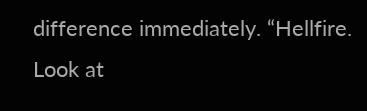difference immediately. “Hellfire. Look at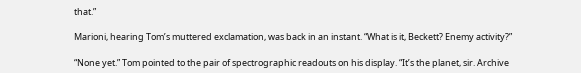that.”

Marioni, hearing Tom’s muttered exclamation, was back in an instant. “What is it, Beckett? Enemy activity?”

“None yet.” Tom pointed to the pair of spectrographic readouts on his display. “It’s the planet, sir. Archive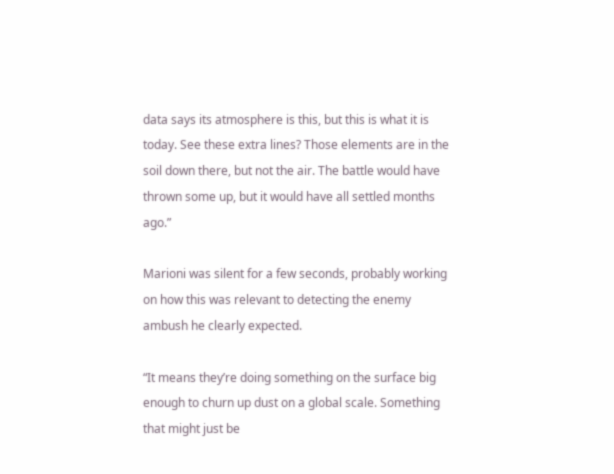data says its atmosphere is this, but this is what it is today. See these extra lines? Those elements are in the soil down there, but not the air. The battle would have thrown some up, but it would have all settled months ago.”

Marioni was silent for a few seconds, probably working on how this was relevant to detecting the enemy ambush he clearly expected.

“It means they’re doing something on the surface big enough to churn up dust on a global scale. Something that might just be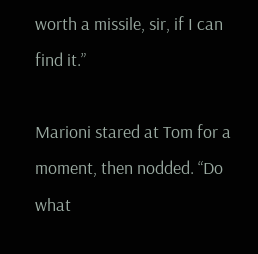worth a missile, sir, if I can find it.”

Marioni stared at Tom for a moment, then nodded. “Do what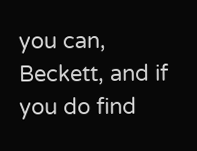you can, Beckett, and if you do find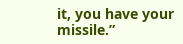it, you have your missile.”